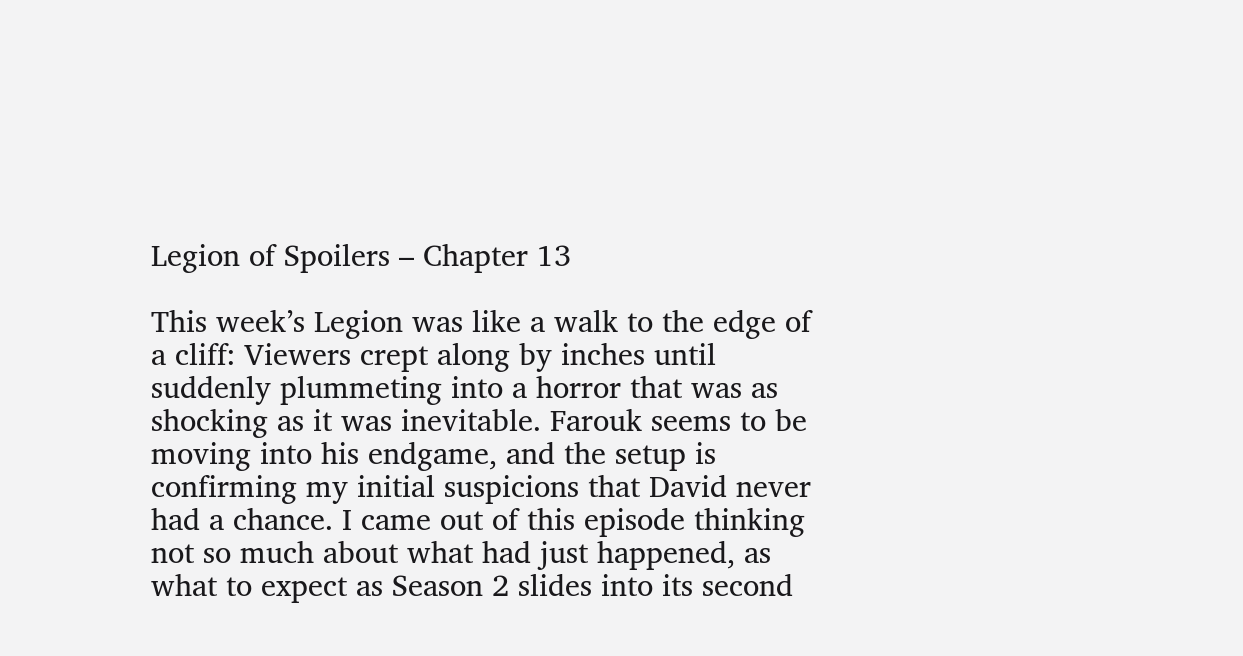Legion of Spoilers – Chapter 13

This week’s Legion was like a walk to the edge of a cliff: Viewers crept along by inches until suddenly plummeting into a horror that was as shocking as it was inevitable. Farouk seems to be moving into his endgame, and the setup is confirming my initial suspicions that David never had a chance. I came out of this episode thinking not so much about what had just happened, as what to expect as Season 2 slides into its second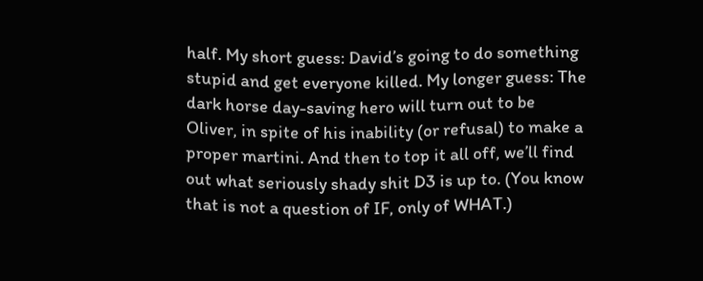half. My short guess: David’s going to do something stupid and get everyone killed. My longer guess: The dark horse day-saving hero will turn out to be Oliver, in spite of his inability (or refusal) to make a proper martini. And then to top it all off, we’ll find out what seriously shady shit D3 is up to. (You know that is not a question of IF, only of WHAT.)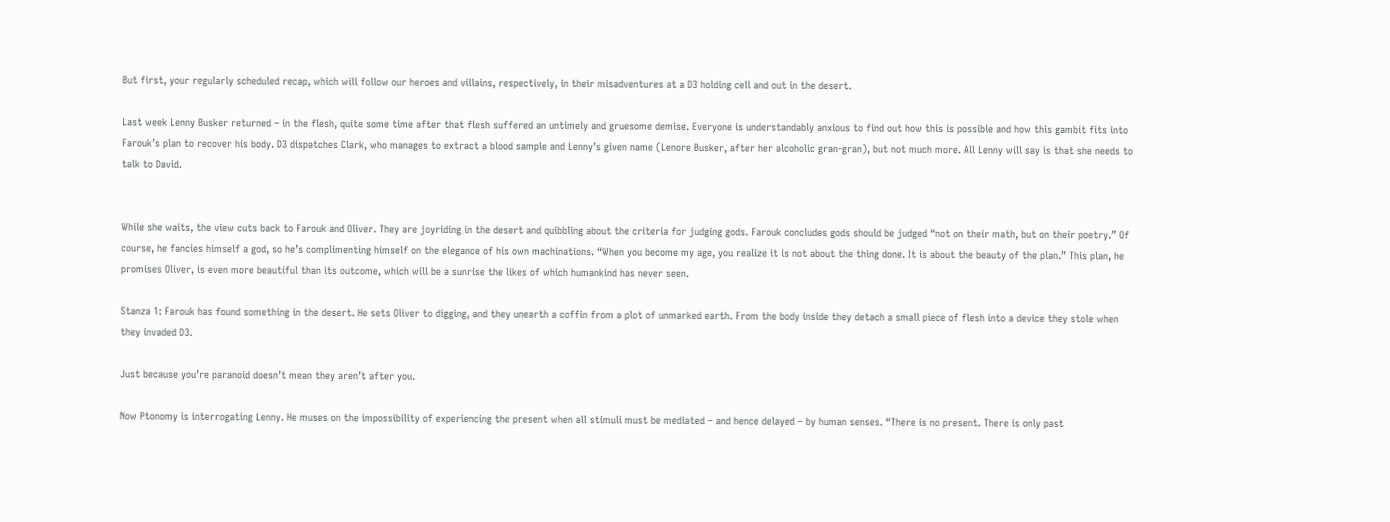But first, your regularly scheduled recap, which will follow our heroes and villains, respectively, in their misadventures at a D3 holding cell and out in the desert.

Last week Lenny Busker returned – in the flesh, quite some time after that flesh suffered an untimely and gruesome demise. Everyone is understandably anxious to find out how this is possible and how this gambit fits into Farouk’s plan to recover his body. D3 dispatches Clark, who manages to extract a blood sample and Lenny’s given name (Lenore Busker, after her alcoholic gran-gran), but not much more. All Lenny will say is that she needs to talk to David.


While she waits, the view cuts back to Farouk and Oliver. They are joyriding in the desert and quibbling about the criteria for judging gods. Farouk concludes gods should be judged “not on their math, but on their poetry.” Of course, he fancies himself a god, so he’s complimenting himself on the elegance of his own machinations. “When you become my age, you realize it is not about the thing done. It is about the beauty of the plan.” This plan, he promises Oliver, is even more beautiful than its outcome, which will be a sunrise the likes of which humankind has never seen.

Stanza 1: Farouk has found something in the desert. He sets Oliver to digging, and they unearth a coffin from a plot of unmarked earth. From the body inside they detach a small piece of flesh into a device they stole when they invaded D3.

Just because you’re paranoid doesn’t mean they aren’t after you.

Now Ptonomy is interrogating Lenny. He muses on the impossibility of experiencing the present when all stimuli must be mediated – and hence delayed – by human senses. “There is no present. There is only past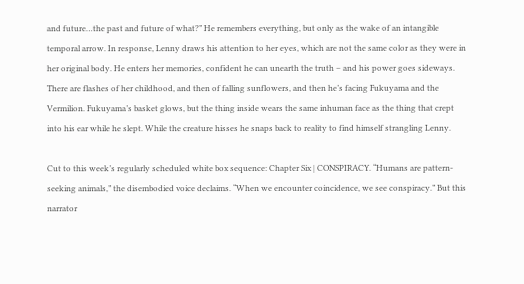and future…the past and future of what?” He remembers everything, but only as the wake of an intangible temporal arrow. In response, Lenny draws his attention to her eyes, which are not the same color as they were in her original body. He enters her memories, confident he can unearth the truth – and his power goes sideways. There are flashes of her childhood, and then of falling sunflowers, and then he’s facing Fukuyama and the Vermilion. Fukuyama’s basket glows, but the thing inside wears the same inhuman face as the thing that crept into his ear while he slept. While the creature hisses he snaps back to reality to find himself strangling Lenny.

Cut to this week’s regularly scheduled white box sequence: Chapter Six | CONSPIRACY. “Humans are pattern-seeking animals,” the disembodied voice declaims. “When we encounter coincidence, we see conspiracy.” But this narrator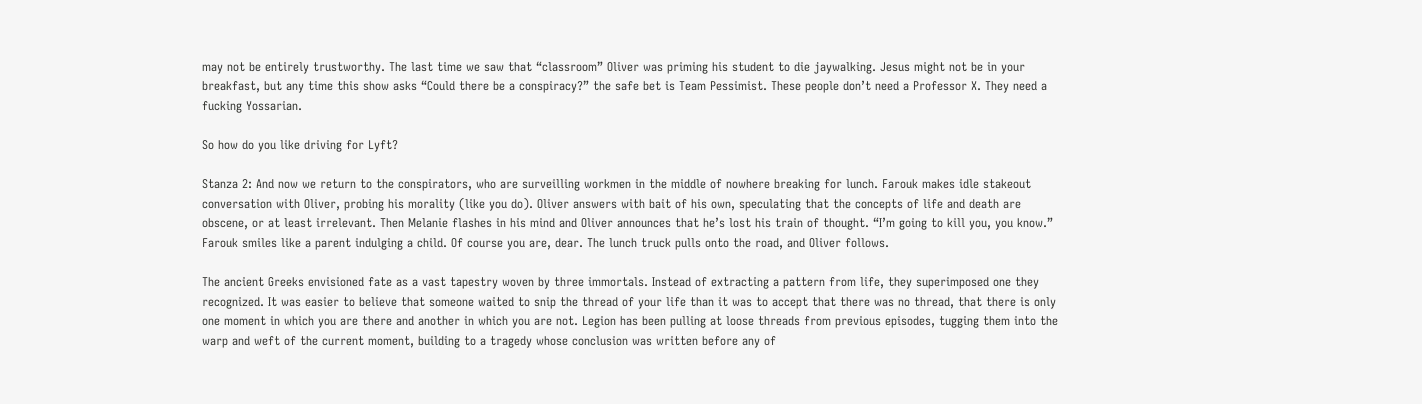may not be entirely trustworthy. The last time we saw that “classroom” Oliver was priming his student to die jaywalking. Jesus might not be in your breakfast, but any time this show asks “Could there be a conspiracy?” the safe bet is Team Pessimist. These people don’t need a Professor X. They need a fucking Yossarian.

So how do you like driving for Lyft?

Stanza 2: And now we return to the conspirators, who are surveilling workmen in the middle of nowhere breaking for lunch. Farouk makes idle stakeout conversation with Oliver, probing his morality (like you do). Oliver answers with bait of his own, speculating that the concepts of life and death are obscene, or at least irrelevant. Then Melanie flashes in his mind and Oliver announces that he’s lost his train of thought. “I’m going to kill you, you know.” Farouk smiles like a parent indulging a child. Of course you are, dear. The lunch truck pulls onto the road, and Oliver follows.

The ancient Greeks envisioned fate as a vast tapestry woven by three immortals. Instead of extracting a pattern from life, they superimposed one they recognized. It was easier to believe that someone waited to snip the thread of your life than it was to accept that there was no thread, that there is only one moment in which you are there and another in which you are not. Legion has been pulling at loose threads from previous episodes, tugging them into the warp and weft of the current moment, building to a tragedy whose conclusion was written before any of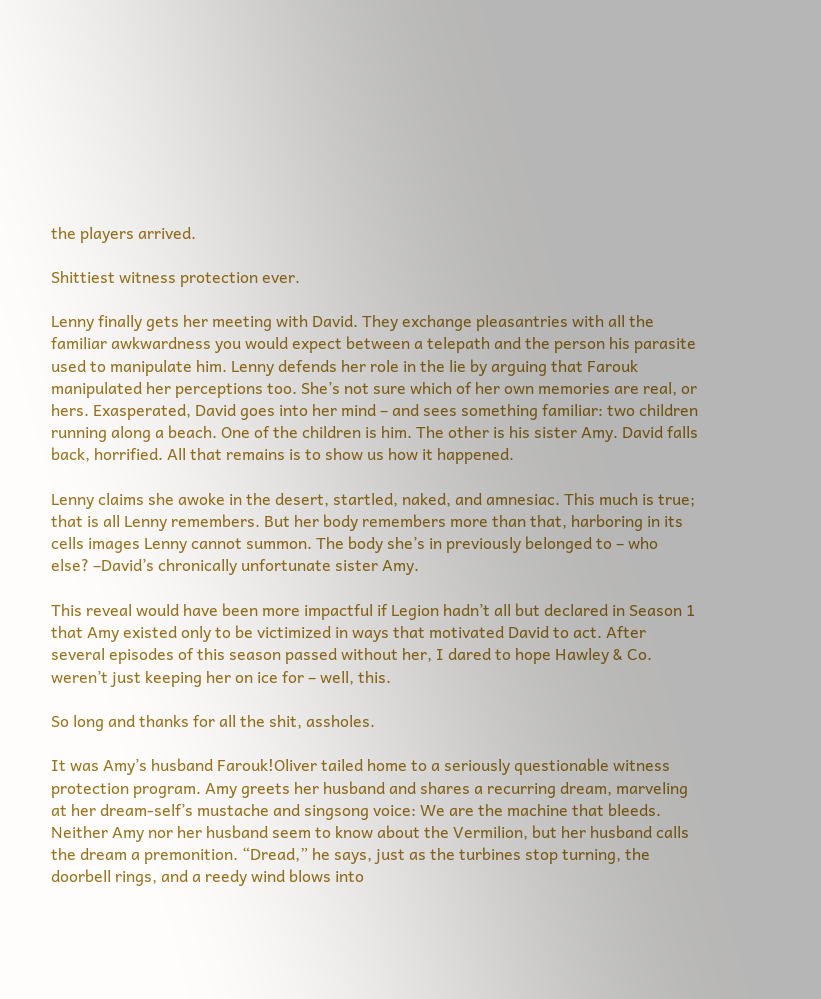the players arrived.

Shittiest witness protection ever.

Lenny finally gets her meeting with David. They exchange pleasantries with all the familiar awkwardness you would expect between a telepath and the person his parasite used to manipulate him. Lenny defends her role in the lie by arguing that Farouk manipulated her perceptions too. She’s not sure which of her own memories are real, or hers. Exasperated, David goes into her mind – and sees something familiar: two children running along a beach. One of the children is him. The other is his sister Amy. David falls back, horrified. All that remains is to show us how it happened.

Lenny claims she awoke in the desert, startled, naked, and amnesiac. This much is true; that is all Lenny remembers. But her body remembers more than that, harboring in its cells images Lenny cannot summon. The body she’s in previously belonged to – who else? –David’s chronically unfortunate sister Amy.

This reveal would have been more impactful if Legion hadn’t all but declared in Season 1 that Amy existed only to be victimized in ways that motivated David to act. After several episodes of this season passed without her, I dared to hope Hawley & Co. weren’t just keeping her on ice for – well, this.

So long and thanks for all the shit, assholes.

It was Amy’s husband Farouk!Oliver tailed home to a seriously questionable witness protection program. Amy greets her husband and shares a recurring dream, marveling at her dream-self’s mustache and singsong voice: We are the machine that bleeds. Neither Amy nor her husband seem to know about the Vermilion, but her husband calls the dream a premonition. “Dread,” he says, just as the turbines stop turning, the doorbell rings, and a reedy wind blows into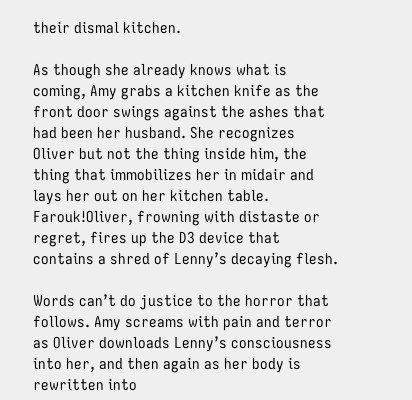their dismal kitchen.

As though she already knows what is coming, Amy grabs a kitchen knife as the front door swings against the ashes that had been her husband. She recognizes Oliver but not the thing inside him, the thing that immobilizes her in midair and lays her out on her kitchen table. Farouk!Oliver, frowning with distaste or regret, fires up the D3 device that contains a shred of Lenny’s decaying flesh.

Words can’t do justice to the horror that follows. Amy screams with pain and terror as Oliver downloads Lenny’s consciousness into her, and then again as her body is rewritten into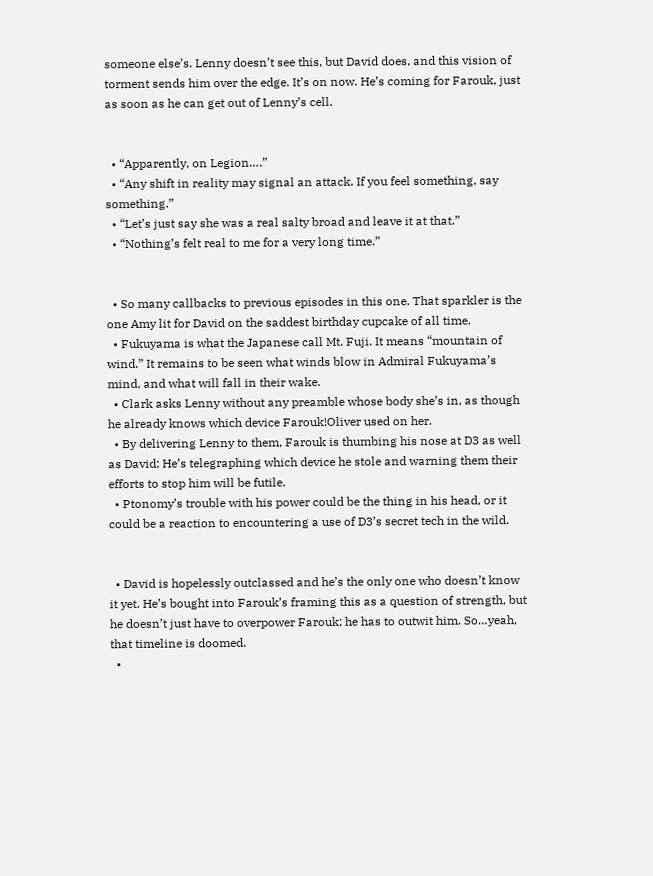someone else’s. Lenny doesn’t see this, but David does, and this vision of torment sends him over the edge. It’s on now. He’s coming for Farouk, just as soon as he can get out of Lenny’s cell.


  • “Apparently, on Legion….”
  • “Any shift in reality may signal an attack. If you feel something, say something.”
  • “Let’s just say she was a real salty broad and leave it at that.”
  • “Nothing’s felt real to me for a very long time.”


  • So many callbacks to previous episodes in this one. That sparkler is the one Amy lit for David on the saddest birthday cupcake of all time.
  • Fukuyama is what the Japanese call Mt. Fuji. It means “mountain of wind.” It remains to be seen what winds blow in Admiral Fukuyama’s mind, and what will fall in their wake.
  • Clark asks Lenny without any preamble whose body she’s in, as though he already knows which device Farouk!Oliver used on her.
  • By delivering Lenny to them, Farouk is thumbing his nose at D3 as well as David: He’s telegraphing which device he stole and warning them their efforts to stop him will be futile.
  • Ptonomy’s trouble with his power could be the thing in his head, or it could be a reaction to encountering a use of D3’s secret tech in the wild.


  • David is hopelessly outclassed and he’s the only one who doesn’t know it yet. He’s bought into Farouk’s framing this as a question of strength, but he doesn’t just have to overpower Farouk; he has to outwit him. So…yeah, that timeline is doomed.
  •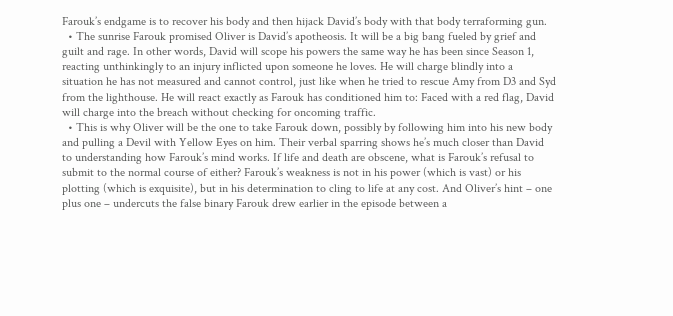Farouk’s endgame is to recover his body and then hijack David’s body with that body terraforming gun.
  • The sunrise Farouk promised Oliver is David’s apotheosis. It will be a big bang fueled by grief and guilt and rage. In other words, David will scope his powers the same way he has been since Season 1, reacting unthinkingly to an injury inflicted upon someone he loves. He will charge blindly into a situation he has not measured and cannot control, just like when he tried to rescue Amy from D3 and Syd from the lighthouse. He will react exactly as Farouk has conditioned him to: Faced with a red flag, David will charge into the breach without checking for oncoming traffic.
  • This is why Oliver will be the one to take Farouk down, possibly by following him into his new body and pulling a Devil with Yellow Eyes on him. Their verbal sparring shows he’s much closer than David to understanding how Farouk’s mind works. If life and death are obscene, what is Farouk’s refusal to submit to the normal course of either? Farouk’s weakness is not in his power (which is vast) or his plotting (which is exquisite), but in his determination to cling to life at any cost. And Oliver’s hint – one plus one – undercuts the false binary Farouk drew earlier in the episode between a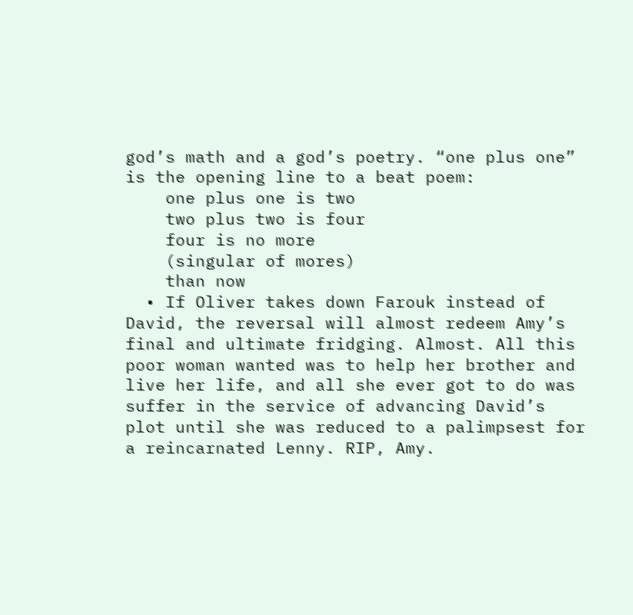god’s math and a god’s poetry. “one plus one” is the opening line to a beat poem:
    one plus one is two
    two plus two is four
    four is no more
    (singular of mores)
    than now
  • If Oliver takes down Farouk instead of David, the reversal will almost redeem Amy’s final and ultimate fridging. Almost. All this poor woman wanted was to help her brother and live her life, and all she ever got to do was suffer in the service of advancing David’s plot until she was reduced to a palimpsest for a reincarnated Lenny. RIP, Amy.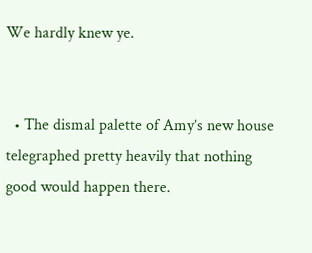We hardly knew ye.


  • The dismal palette of Amy’s new house telegraphed pretty heavily that nothing good would happen there.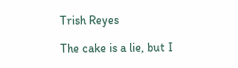Trish Reyes

The cake is a lie, but I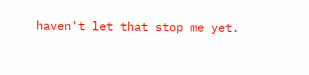haven't let that stop me yet.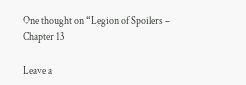One thought on “Legion of Spoilers – Chapter 13

Leave a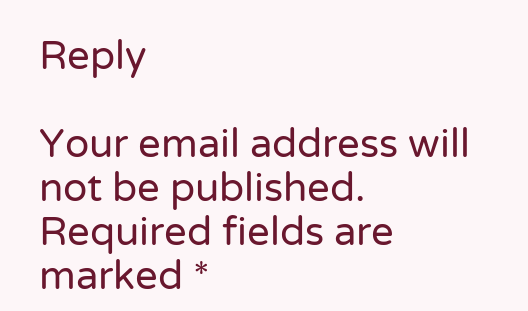Reply

Your email address will not be published. Required fields are marked *